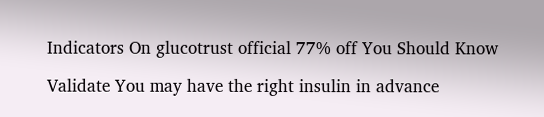Indicators On glucotrust official 77% off You Should Know

Validate You may have the right insulin in advance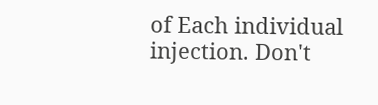of Each individual injection. Don't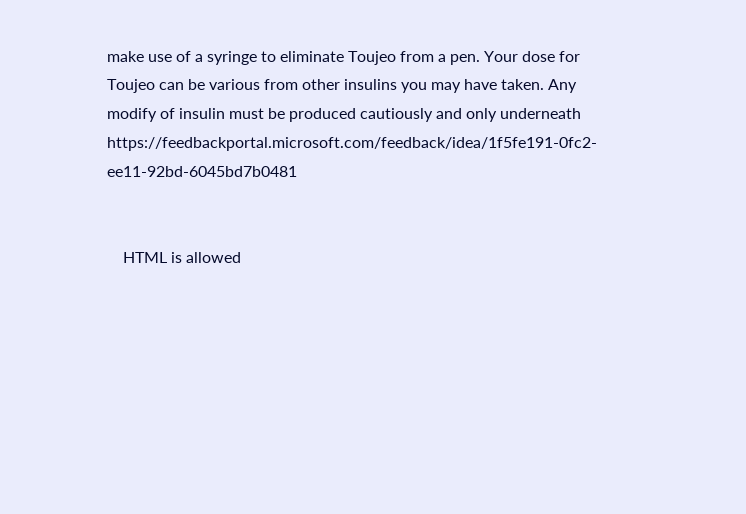make use of a syringe to eliminate Toujeo from a pen. Your dose for Toujeo can be various from other insulins you may have taken. Any modify of insulin must be produced cautiously and only underneath https://feedbackportal.microsoft.com/feedback/idea/1f5fe191-0fc2-ee11-92bd-6045bd7b0481


    HTML is allowed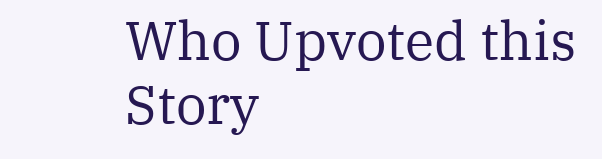Who Upvoted this Story